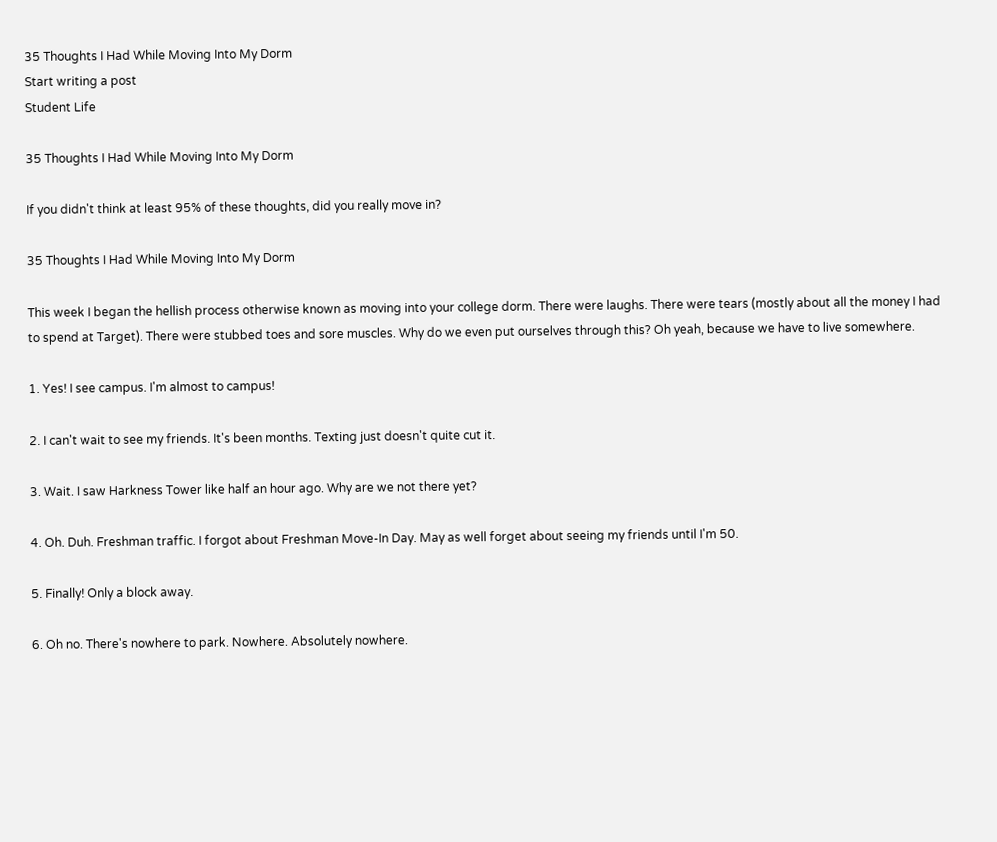35 Thoughts I Had While Moving Into My Dorm
Start writing a post
Student Life

35 Thoughts I Had While Moving Into My Dorm

If you didn't think at least 95% of these thoughts, did you really move in?

35 Thoughts I Had While Moving Into My Dorm

This week I began the hellish process otherwise known as moving into your college dorm. There were laughs. There were tears (mostly about all the money I had to spend at Target). There were stubbed toes and sore muscles. Why do we even put ourselves through this? Oh yeah, because we have to live somewhere.

1. Yes! I see campus. I'm almost to campus!

2. I can't wait to see my friends. It's been months. Texting just doesn't quite cut it.

3. Wait. I saw Harkness Tower like half an hour ago. Why are we not there yet?

4. Oh. Duh. Freshman traffic. I forgot about Freshman Move-In Day. May as well forget about seeing my friends until I'm 50.

5. Finally! Only a block away.

6. Oh no. There's nowhere to park. Nowhere. Absolutely nowhere.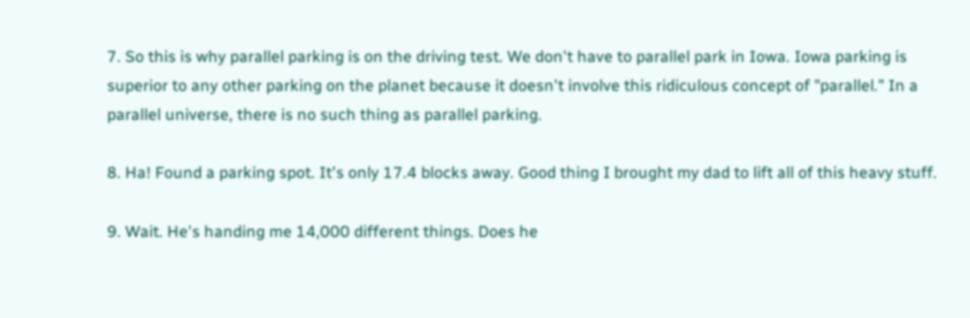7. So this is why parallel parking is on the driving test. We don't have to parallel park in Iowa. Iowa parking is superior to any other parking on the planet because it doesn't involve this ridiculous concept of "parallel." In a parallel universe, there is no such thing as parallel parking.

8. Ha! Found a parking spot. It's only 17.4 blocks away. Good thing I brought my dad to lift all of this heavy stuff.

9. Wait. He's handing me 14,000 different things. Does he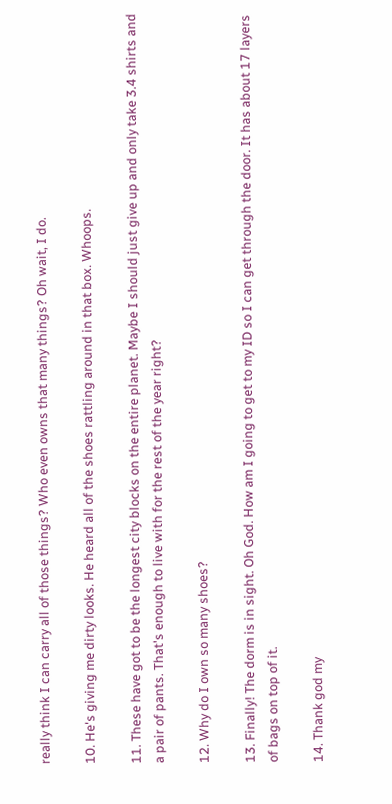really think I can carry all of those things? Who even owns that many things? Oh wait, I do.

10. He's giving me dirty looks. He heard all of the shoes rattling around in that box. Whoops.

11. These have got to be the longest city blocks on the entire planet. Maybe I should just give up and only take 3.4 shirts and a pair of pants. That's enough to live with for the rest of the year right?

12. Why do I own so many shoes?

13. Finally! The dorm is in sight. Oh God. How am I going to get to my ID so I can get through the door. It has about 17 layers of bags on top of it.

14. Thank god my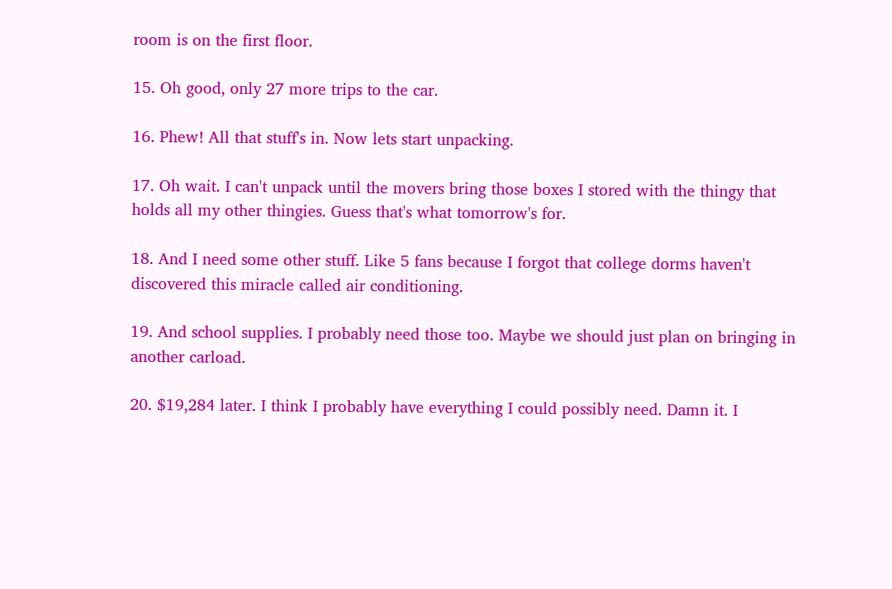room is on the first floor.

15. Oh good, only 27 more trips to the car.

16. Phew! All that stuff's in. Now lets start unpacking.

17. Oh wait. I can't unpack until the movers bring those boxes I stored with the thingy that holds all my other thingies. Guess that's what tomorrow's for.

18. And I need some other stuff. Like 5 fans because I forgot that college dorms haven't discovered this miracle called air conditioning.

19. And school supplies. I probably need those too. Maybe we should just plan on bringing in another carload.

20. $19,284 later. I think I probably have everything I could possibly need. Damn it. I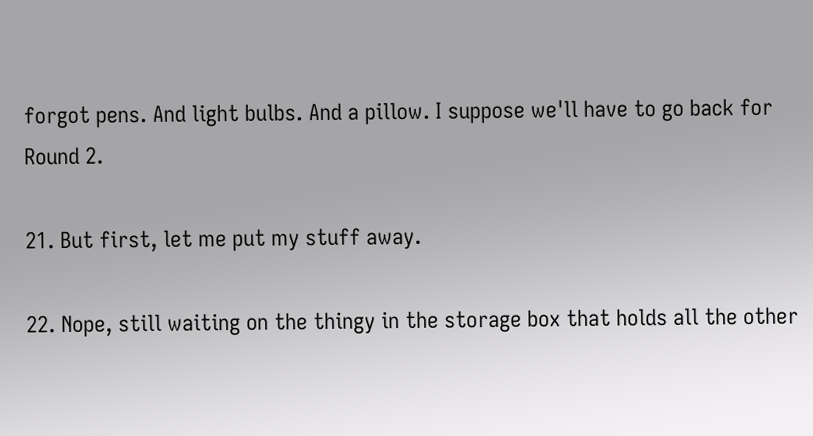forgot pens. And light bulbs. And a pillow. I suppose we'll have to go back for Round 2.

21. But first, let me put my stuff away.

22. Nope, still waiting on the thingy in the storage box that holds all the other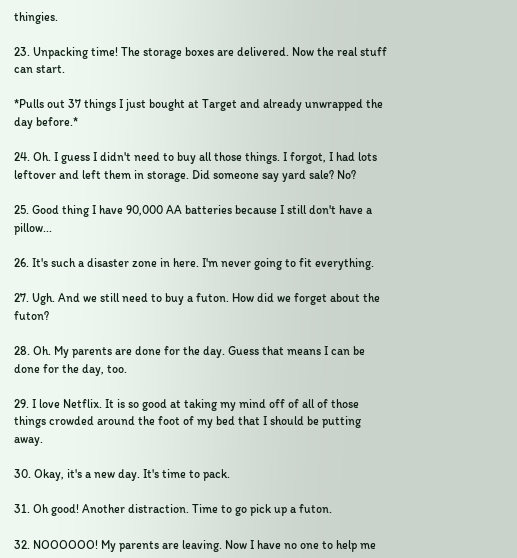thingies.

23. Unpacking time! The storage boxes are delivered. Now the real stuff can start.

*Pulls out 37 things I just bought at Target and already unwrapped the day before.*

24. Oh. I guess I didn't need to buy all those things. I forgot, I had lots leftover and left them in storage. Did someone say yard sale? No?

25. Good thing I have 90,000 AA batteries because I still don't have a pillow...

26. It's such a disaster zone in here. I'm never going to fit everything.

27. Ugh. And we still need to buy a futon. How did we forget about the futon?

28. Oh. My parents are done for the day. Guess that means I can be done for the day, too.

29. I love Netflix. It is so good at taking my mind off of all of those things crowded around the foot of my bed that I should be putting away.

30. Okay, it's a new day. It's time to pack.

31. Oh good! Another distraction. Time to go pick up a futon.

32. NOOOOOO! My parents are leaving. Now I have no one to help me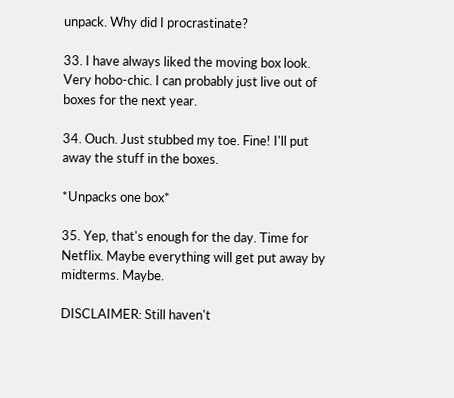unpack. Why did I procrastinate?

33. I have always liked the moving box look. Very hobo-chic. I can probably just live out of boxes for the next year.

34. Ouch. Just stubbed my toe. Fine! I'll put away the stuff in the boxes.

*Unpacks one box*

35. Yep, that's enough for the day. Time for Netflix. Maybe everything will get put away by midterms. Maybe.

DISCLAIMER: Still haven't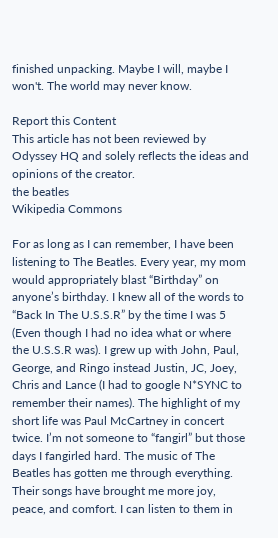finished unpacking. Maybe I will, maybe I won't. The world may never know.

Report this Content
This article has not been reviewed by Odyssey HQ and solely reflects the ideas and opinions of the creator.
the beatles
Wikipedia Commons

For as long as I can remember, I have been listening to The Beatles. Every year, my mom would appropriately blast “Birthday” on anyone’s birthday. I knew all of the words to “Back In The U.S.S.R” by the time I was 5 (Even though I had no idea what or where the U.S.S.R was). I grew up with John, Paul, George, and Ringo instead Justin, JC, Joey, Chris and Lance (I had to google N*SYNC to remember their names). The highlight of my short life was Paul McCartney in concert twice. I’m not someone to “fangirl” but those days I fangirled hard. The music of The Beatles has gotten me through everything. Their songs have brought me more joy, peace, and comfort. I can listen to them in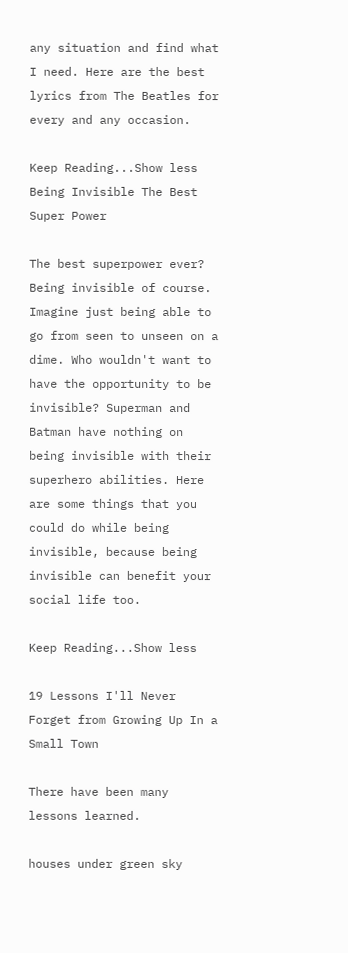any situation and find what I need. Here are the best lyrics from The Beatles for every and any occasion.

Keep Reading...Show less
Being Invisible The Best Super Power

The best superpower ever? Being invisible of course. Imagine just being able to go from seen to unseen on a dime. Who wouldn't want to have the opportunity to be invisible? Superman and Batman have nothing on being invisible with their superhero abilities. Here are some things that you could do while being invisible, because being invisible can benefit your social life too.

Keep Reading...Show less

19 Lessons I'll Never Forget from Growing Up In a Small Town

There have been many lessons learned.

houses under green sky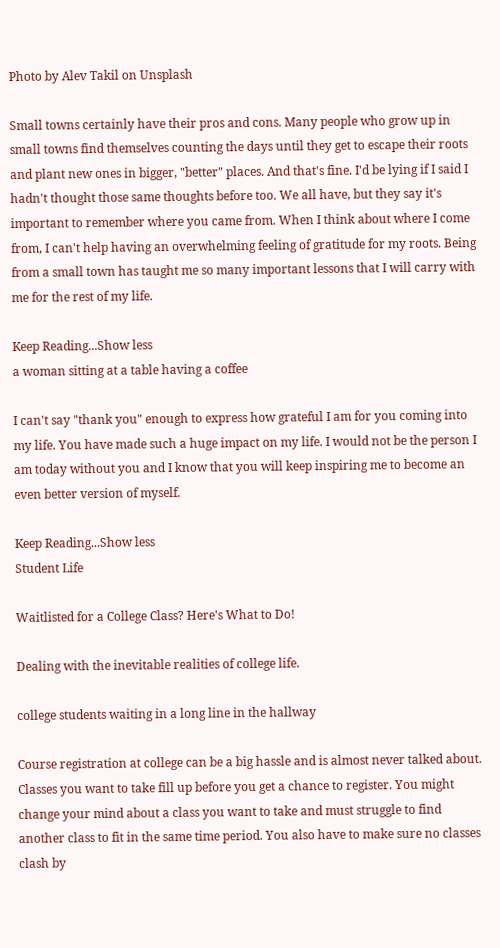Photo by Alev Takil on Unsplash

Small towns certainly have their pros and cons. Many people who grow up in small towns find themselves counting the days until they get to escape their roots and plant new ones in bigger, "better" places. And that's fine. I'd be lying if I said I hadn't thought those same thoughts before too. We all have, but they say it's important to remember where you came from. When I think about where I come from, I can't help having an overwhelming feeling of gratitude for my roots. Being from a small town has taught me so many important lessons that I will carry with me for the rest of my life.

Keep Reading...Show less
a woman sitting at a table having a coffee

I can't say "thank you" enough to express how grateful I am for you coming into my life. You have made such a huge impact on my life. I would not be the person I am today without you and I know that you will keep inspiring me to become an even better version of myself.

Keep Reading...Show less
Student Life

Waitlisted for a College Class? Here's What to Do!

Dealing with the inevitable realities of college life.

college students waiting in a long line in the hallway

Course registration at college can be a big hassle and is almost never talked about. Classes you want to take fill up before you get a chance to register. You might change your mind about a class you want to take and must struggle to find another class to fit in the same time period. You also have to make sure no classes clash by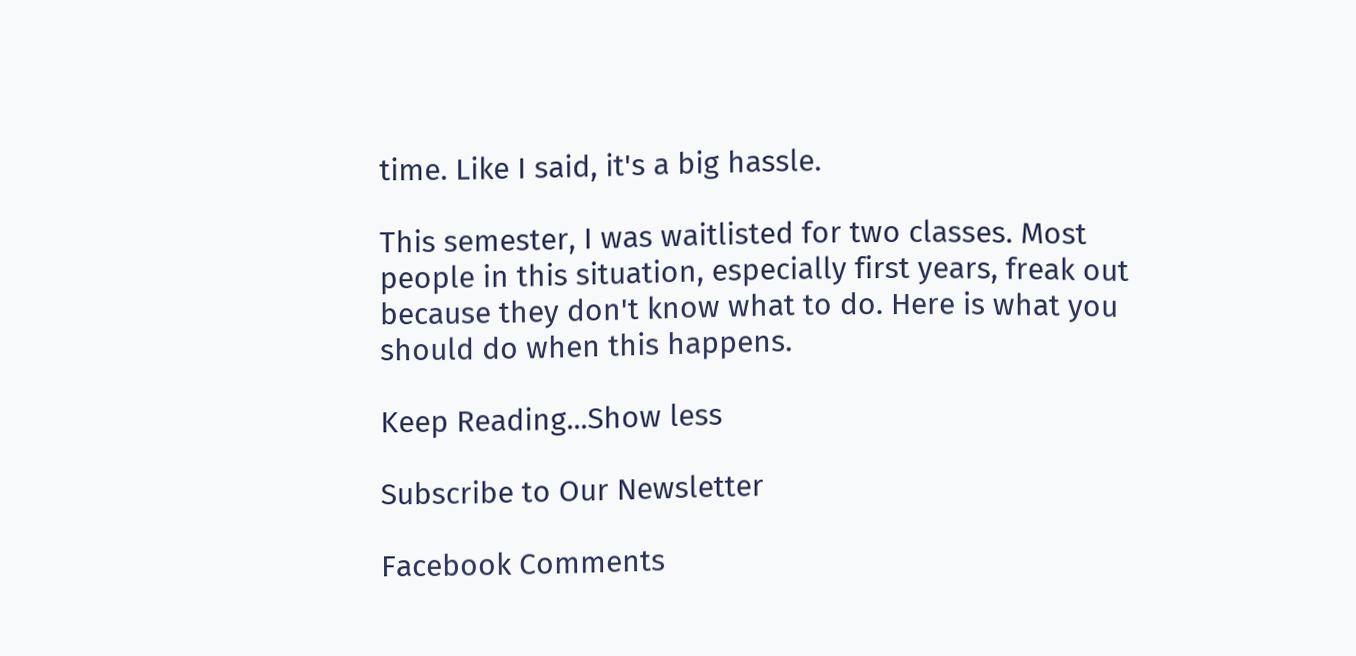time. Like I said, it's a big hassle.

This semester, I was waitlisted for two classes. Most people in this situation, especially first years, freak out because they don't know what to do. Here is what you should do when this happens.

Keep Reading...Show less

Subscribe to Our Newsletter

Facebook Comments